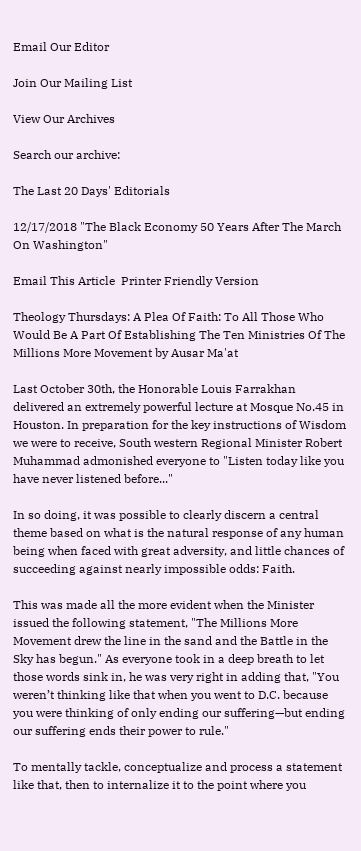Email Our Editor

Join Our Mailing List

View Our Archives

Search our archive:

The Last 20 Days' Editorials

12/17/2018 "The Black Economy 50 Years After The March On Washington"

Email This Article  Printer Friendly Version

Theology Thursdays: A Plea Of Faith: To All Those Who Would Be A Part Of Establishing The Ten Ministries Of The Millions More Movement by Ausar Ma'at

Last October 30th, the Honorable Louis Farrakhan delivered an extremely powerful lecture at Mosque No.45 in Houston. In preparation for the key instructions of Wisdom we were to receive, South western Regional Minister Robert Muhammad admonished everyone to "Listen today like you have never listened before..."

In so doing, it was possible to clearly discern a central theme based on what is the natural response of any human being when faced with great adversity, and little chances of succeeding against nearly impossible odds: Faith.

This was made all the more evident when the Minister issued the following statement, "The Millions More Movement drew the line in the sand and the Battle in the Sky has begun." As everyone took in a deep breath to let those words sink in, he was very right in adding that, "You weren’t thinking like that when you went to D.C. because you were thinking of only ending our suffering—but ending our suffering ends their power to rule."

To mentally tackle, conceptualize and process a statement like that, then to internalize it to the point where you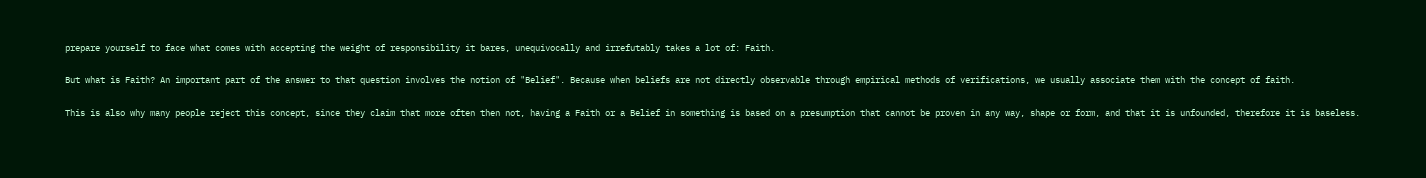prepare yourself to face what comes with accepting the weight of responsibility it bares, unequivocally and irrefutably takes a lot of: Faith.

But what is Faith? An important part of the answer to that question involves the notion of "Belief". Because when beliefs are not directly observable through empirical methods of verifications, we usually associate them with the concept of faith.

This is also why many people reject this concept, since they claim that more often then not, having a Faith or a Belief in something is based on a presumption that cannot be proven in any way, shape or form, and that it is unfounded, therefore it is baseless.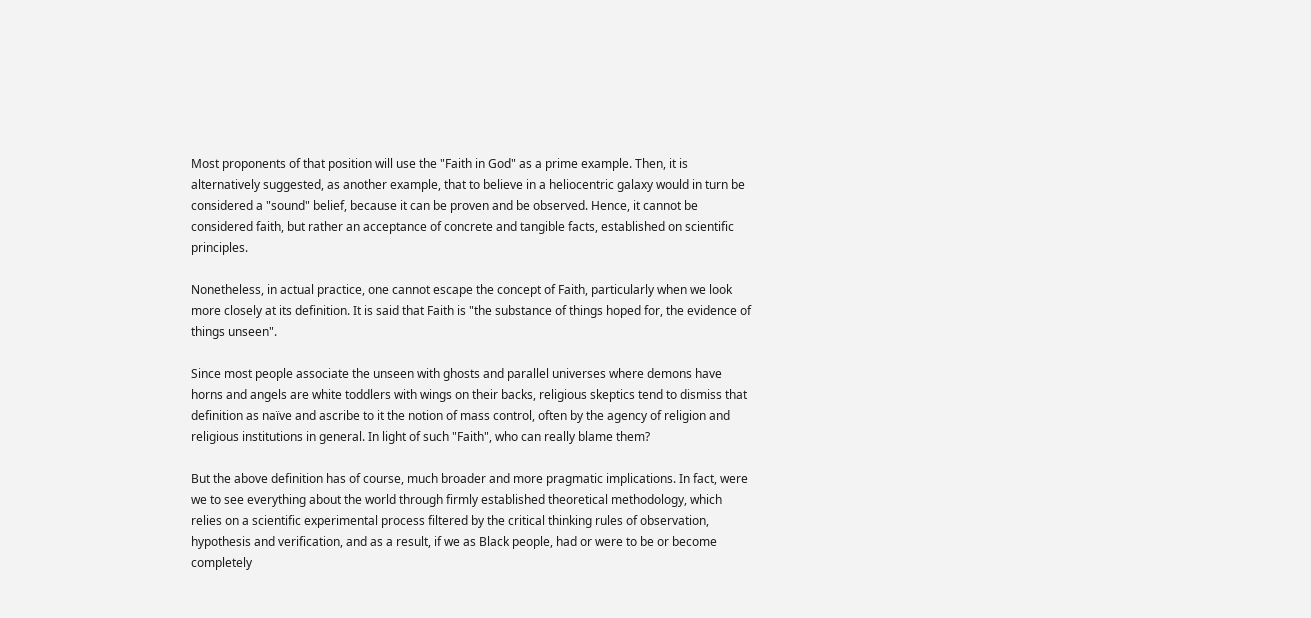Most proponents of that position will use the "Faith in God" as a prime example. Then, it is alternatively suggested, as another example, that to believe in a heliocentric galaxy would in turn be considered a "sound" belief, because it can be proven and be observed. Hence, it cannot be considered faith, but rather an acceptance of concrete and tangible facts, established on scientific principles.

Nonetheless, in actual practice, one cannot escape the concept of Faith, particularly when we look more closely at its definition. It is said that Faith is "the substance of things hoped for, the evidence of things unseen".

Since most people associate the unseen with ghosts and parallel universes where demons have horns and angels are white toddlers with wings on their backs, religious skeptics tend to dismiss that definition as naïve and ascribe to it the notion of mass control, often by the agency of religion and religious institutions in general. In light of such "Faith", who can really blame them?

But the above definition has of course, much broader and more pragmatic implications. In fact, were we to see everything about the world through firmly established theoretical methodology, which relies on a scientific experimental process filtered by the critical thinking rules of observation, hypothesis and verification, and as a result, if we as Black people, had or were to be or become completely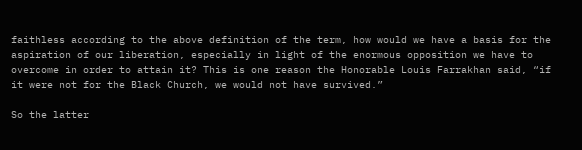faithless according to the above definition of the term, how would we have a basis for the aspiration of our liberation, especially in light of the enormous opposition we have to overcome in order to attain it? This is one reason the Honorable Louis Farrakhan said, “if it were not for the Black Church, we would not have survived.”

So the latter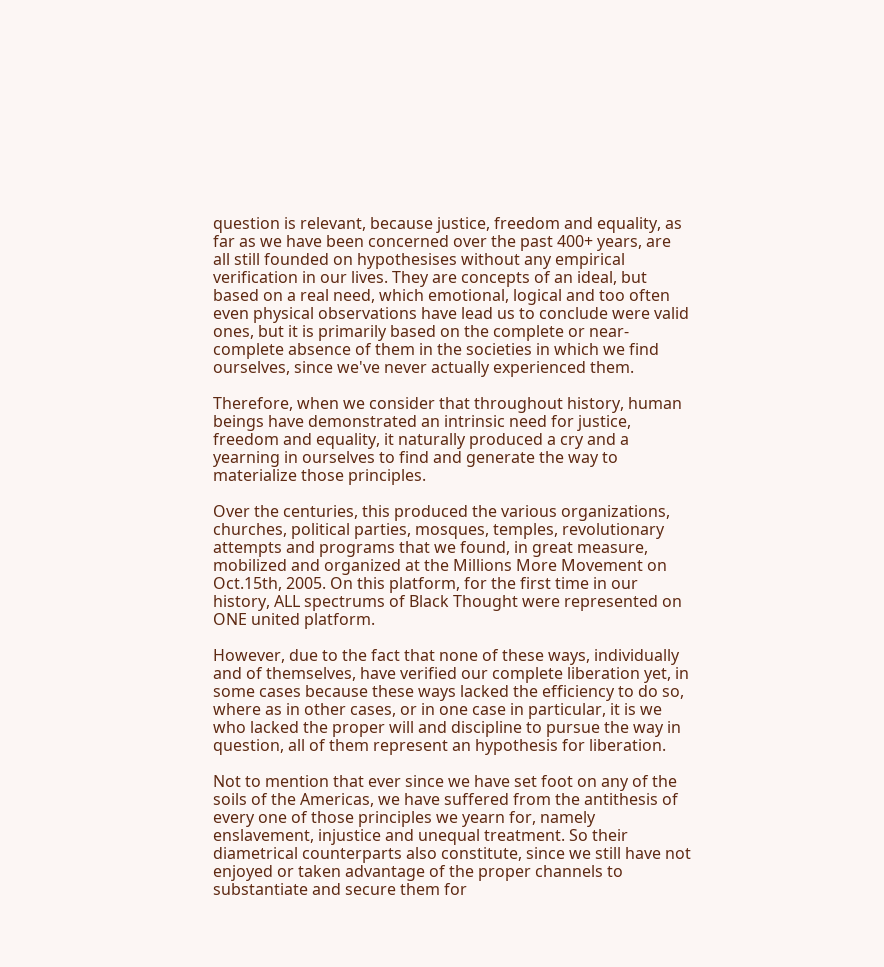question is relevant, because justice, freedom and equality, as far as we have been concerned over the past 400+ years, are all still founded on hypothesises without any empirical verification in our lives. They are concepts of an ideal, but based on a real need, which emotional, logical and too often even physical observations have lead us to conclude were valid ones, but it is primarily based on the complete or near-complete absence of them in the societies in which we find ourselves, since we've never actually experienced them.

Therefore, when we consider that throughout history, human beings have demonstrated an intrinsic need for justice, freedom and equality, it naturally produced a cry and a yearning in ourselves to find and generate the way to materialize those principles.

Over the centuries, this produced the various organizations, churches, political parties, mosques, temples, revolutionary attempts and programs that we found, in great measure, mobilized and organized at the Millions More Movement on Oct.15th, 2005. On this platform, for the first time in our history, ALL spectrums of Black Thought were represented on ONE united platform.

However, due to the fact that none of these ways, individually and of themselves, have verified our complete liberation yet, in some cases because these ways lacked the efficiency to do so, where as in other cases, or in one case in particular, it is we who lacked the proper will and discipline to pursue the way in question, all of them represent an hypothesis for liberation.

Not to mention that ever since we have set foot on any of the soils of the Americas, we have suffered from the antithesis of every one of those principles we yearn for, namely enslavement, injustice and unequal treatment. So their diametrical counterparts also constitute, since we still have not enjoyed or taken advantage of the proper channels to substantiate and secure them for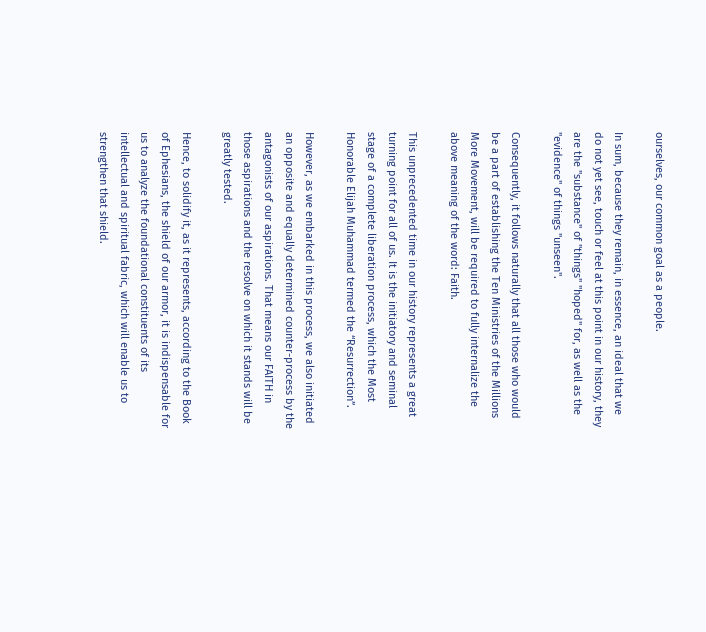ourselves, our common goal as a people.

In sum, because they remain, in essence, an ideal that we do not yet see, touch or feel at this point in our history, they are the "substance" of "things" "hoped" for, as well as the "evidence" of things "unseen".

Consequently, it follows naturally that all those who would be a part of establishing the Ten Ministries of the Millions More Movement, will be required to fully internalize the above meaning of the word: Faith.

This unprecedented time in our history represents a great turning point for all of us. It is the initiatory and seminal stage of a complete liberation process, which the Most Honorable Elijah Muhammad termed the “Resurrection”.

However, as we embarked in this process, we also initiated an opposite and equally determined counter-process by the antagonists of our aspirations. That means our FAITH in those aspirations and the resolve on which it stands will be greatly tested.

Hence, to solidify it, as it represents, according to the Book of Ephesians, the shield of our armor, it is indispensable for us to analyze the foundational constituents of its intellectual and spiritual fabric, which will enable us to strengthen that shield.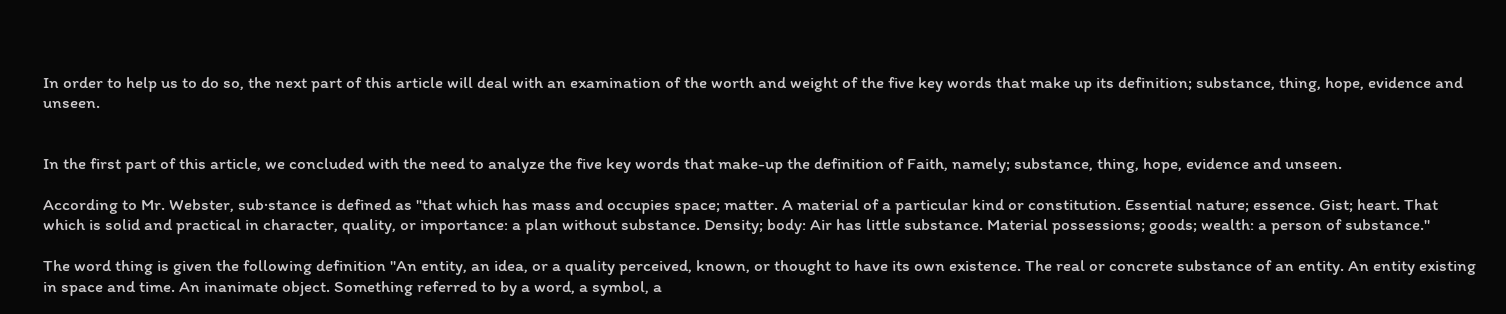In order to help us to do so, the next part of this article will deal with an examination of the worth and weight of the five key words that make up its definition; substance, thing, hope, evidence and unseen.


In the first part of this article, we concluded with the need to analyze the five key words that make-up the definition of Faith, namely; substance, thing, hope, evidence and unseen.

According to Mr. Webster, sub·stance is defined as "that which has mass and occupies space; matter. A material of a particular kind or constitution. Essential nature; essence. Gist; heart. That which is solid and practical in character, quality, or importance: a plan without substance. Density; body: Air has little substance. Material possessions; goods; wealth: a person of substance."

The word thing is given the following definition "An entity, an idea, or a quality perceived, known, or thought to have its own existence. The real or concrete substance of an entity. An entity existing in space and time. An inanimate object. Something referred to by a word, a symbol, a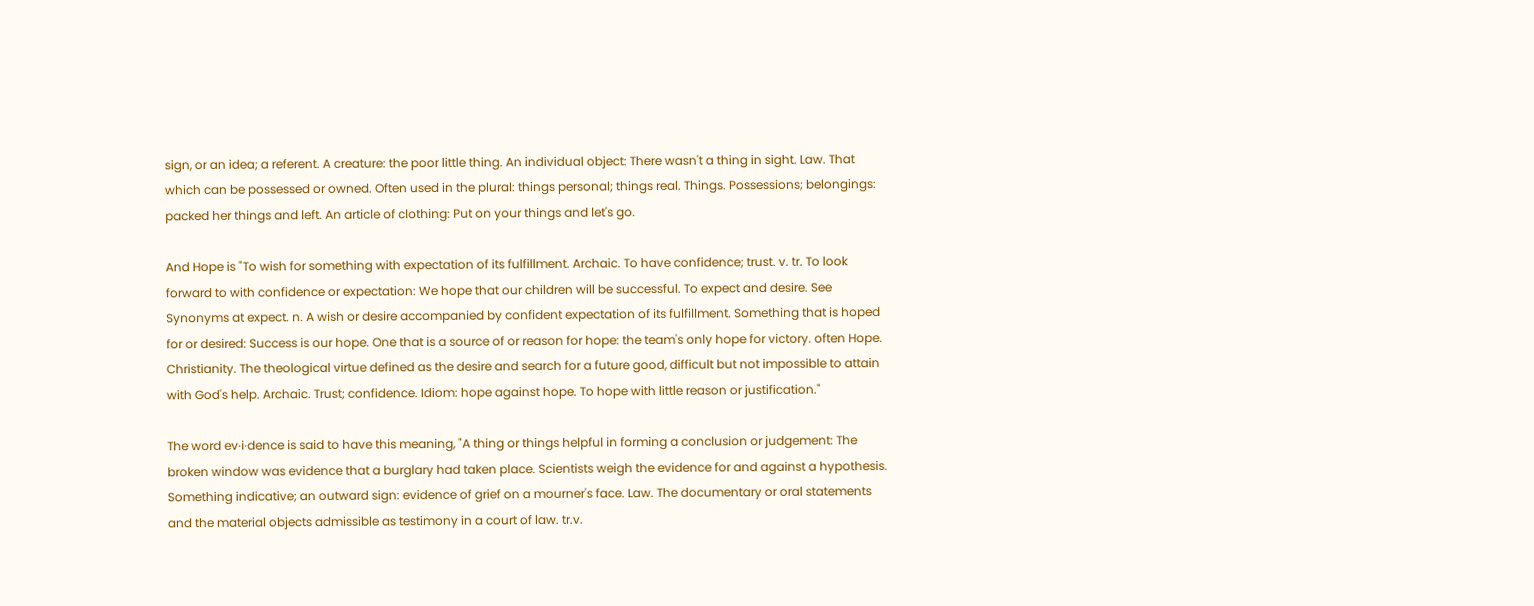sign, or an idea; a referent. A creature: the poor little thing. An individual object: There wasn't a thing in sight. Law. That which can be possessed or owned. Often used in the plural: things personal; things real. Things. Possessions; belongings: packed her things and left. An article of clothing: Put on your things and let's go.

And Hope is "To wish for something with expectation of its fulfillment. Archaic. To have confidence; trust. v. tr. To look forward to with confidence or expectation: We hope that our children will be successful. To expect and desire. See Synonyms at expect. n. A wish or desire accompanied by confident expectation of its fulfillment. Something that is hoped for or desired: Success is our hope. One that is a source of or reason for hope: the team's only hope for victory. often Hope. Christianity. The theological virtue defined as the desire and search for a future good, difficult but not impossible to attain with God's help. Archaic. Trust; confidence. Idiom: hope against hope. To hope with little reason or justification."

The word ev·i·dence is said to have this meaning, "A thing or things helpful in forming a conclusion or judgement: The broken window was evidence that a burglary had taken place. Scientists weigh the evidence for and against a hypothesis. Something indicative; an outward sign: evidence of grief on a mourner's face. Law. The documentary or oral statements and the material objects admissible as testimony in a court of law. tr.v.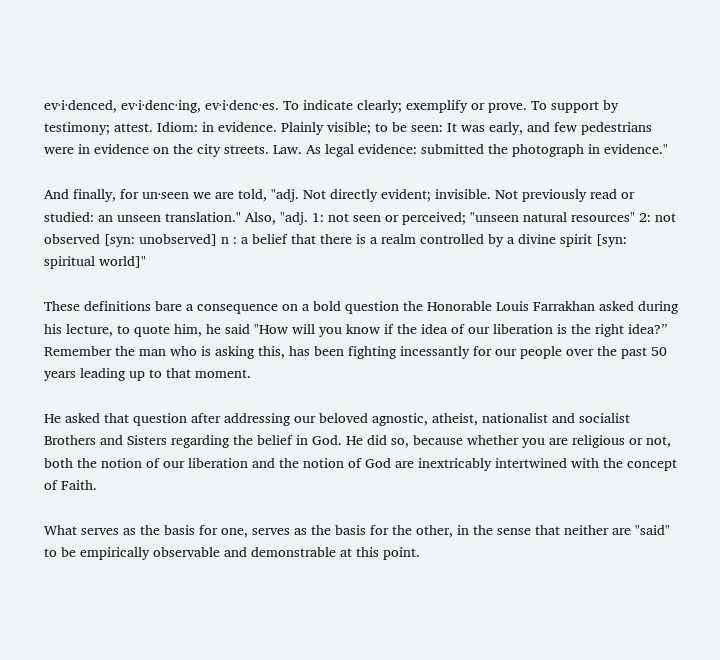ev·i·denced, ev·i·denc·ing, ev·i·denc·es. To indicate clearly; exemplify or prove. To support by testimony; attest. Idiom: in evidence. Plainly visible; to be seen: It was early, and few pedestrians were in evidence on the city streets. Law. As legal evidence: submitted the photograph in evidence."

And finally, for un·seen we are told, "adj. Not directly evident; invisible. Not previously read or studied: an unseen translation." Also, "adj. 1: not seen or perceived; "unseen natural resources" 2: not observed [syn: unobserved] n : a belief that there is a realm controlled by a divine spirit [syn: spiritual world]"

These definitions bare a consequence on a bold question the Honorable Louis Farrakhan asked during his lecture, to quote him, he said "How will you know if the idea of our liberation is the right idea?” Remember the man who is asking this, has been fighting incessantly for our people over the past 50 years leading up to that moment.

He asked that question after addressing our beloved agnostic, atheist, nationalist and socialist Brothers and Sisters regarding the belief in God. He did so, because whether you are religious or not, both the notion of our liberation and the notion of God are inextricably intertwined with the concept of Faith.

What serves as the basis for one, serves as the basis for the other, in the sense that neither are "said" to be empirically observable and demonstrable at this point.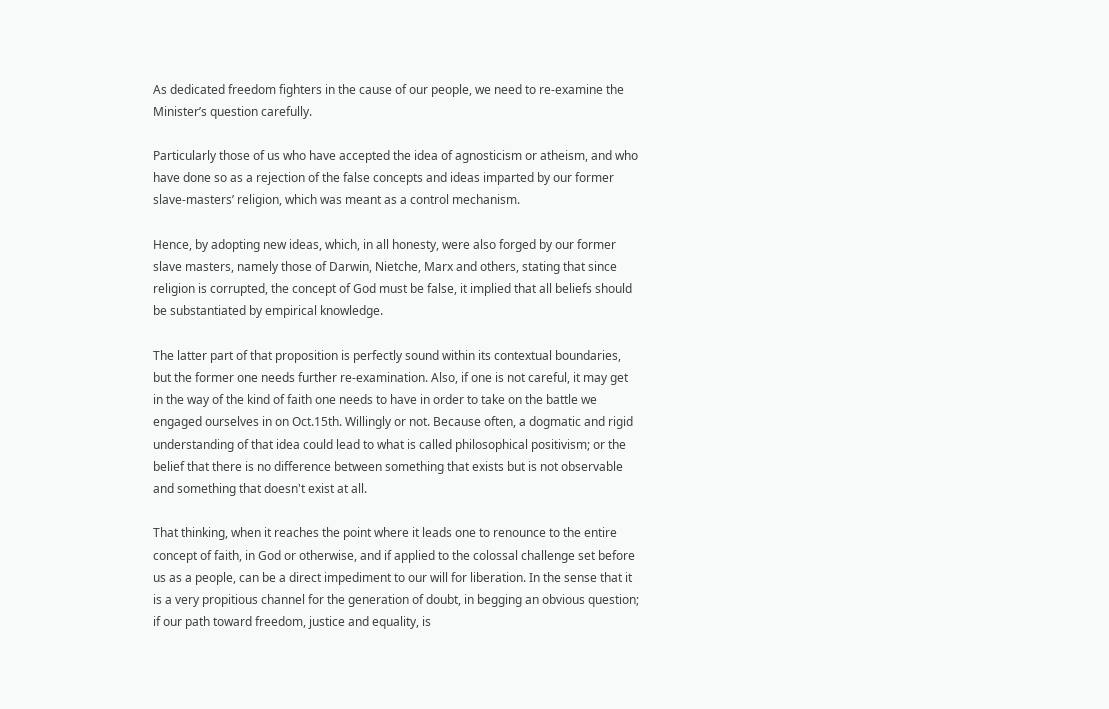As dedicated freedom fighters in the cause of our people, we need to re-examine the Minister’s question carefully.

Particularly those of us who have accepted the idea of agnosticism or atheism, and who have done so as a rejection of the false concepts and ideas imparted by our former slave-masters’ religion, which was meant as a control mechanism.

Hence, by adopting new ideas, which, in all honesty, were also forged by our former slave masters, namely those of Darwin, Nietche, Marx and others, stating that since religion is corrupted, the concept of God must be false, it implied that all beliefs should be substantiated by empirical knowledge.

The latter part of that proposition is perfectly sound within its contextual boundaries, but the former one needs further re-examination. Also, if one is not careful, it may get in the way of the kind of faith one needs to have in order to take on the battle we engaged ourselves in on Oct.15th. Willingly or not. Because often, a dogmatic and rigid understanding of that idea could lead to what is called philosophical positivism; or the belief that there is no difference between something that exists but is not observable and something that doesn't exist at all.

That thinking, when it reaches the point where it leads one to renounce to the entire concept of faith, in God or otherwise, and if applied to the colossal challenge set before us as a people, can be a direct impediment to our will for liberation. In the sense that it is a very propitious channel for the generation of doubt, in begging an obvious question; if our path toward freedom, justice and equality, is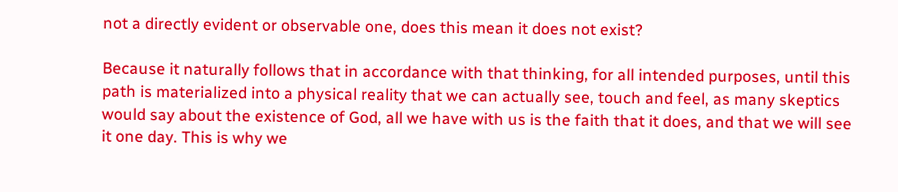not a directly evident or observable one, does this mean it does not exist?

Because it naturally follows that in accordance with that thinking, for all intended purposes, until this path is materialized into a physical reality that we can actually see, touch and feel, as many skeptics would say about the existence of God, all we have with us is the faith that it does, and that we will see it one day. This is why we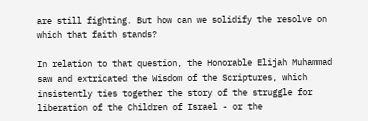are still fighting. But how can we solidify the resolve on which that faith stands?

In relation to that question, the Honorable Elijah Muhammad saw and extricated the Wisdom of the Scriptures, which insistently ties together the story of the struggle for liberation of the Children of Israel - or the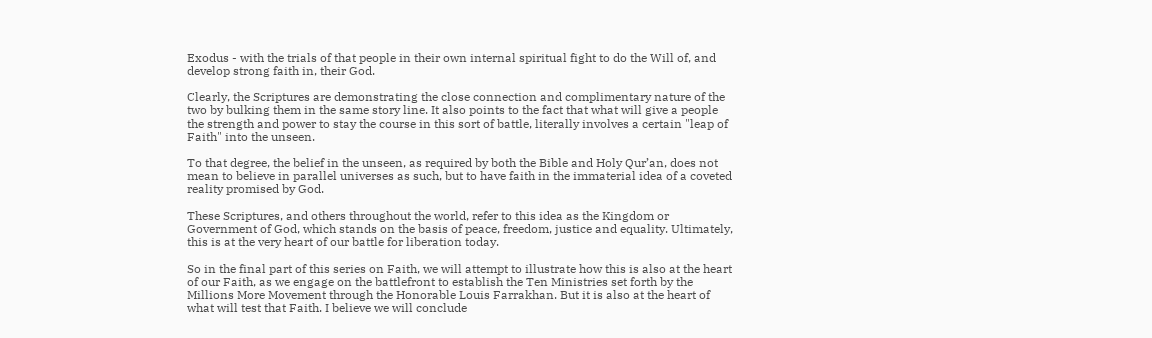Exodus - with the trials of that people in their own internal spiritual fight to do the Will of, and develop strong faith in, their God.

Clearly, the Scriptures are demonstrating the close connection and complimentary nature of the two by bulking them in the same story line. It also points to the fact that what will give a people the strength and power to stay the course in this sort of battle, literally involves a certain "leap of Faith" into the unseen.

To that degree, the belief in the unseen, as required by both the Bible and Holy Qur’an, does not mean to believe in parallel universes as such, but to have faith in the immaterial idea of a coveted reality promised by God.

These Scriptures, and others throughout the world, refer to this idea as the Kingdom or Government of God, which stands on the basis of peace, freedom, justice and equality. Ultimately, this is at the very heart of our battle for liberation today.

So in the final part of this series on Faith, we will attempt to illustrate how this is also at the heart of our Faith, as we engage on the battlefront to establish the Ten Ministries set forth by the Millions More Movement through the Honorable Louis Farrakhan. But it is also at the heart of what will test that Faith. I believe we will conclude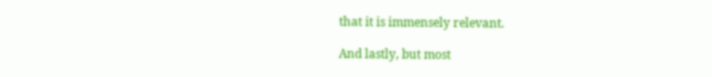that it is immensely relevant.

And lastly, but most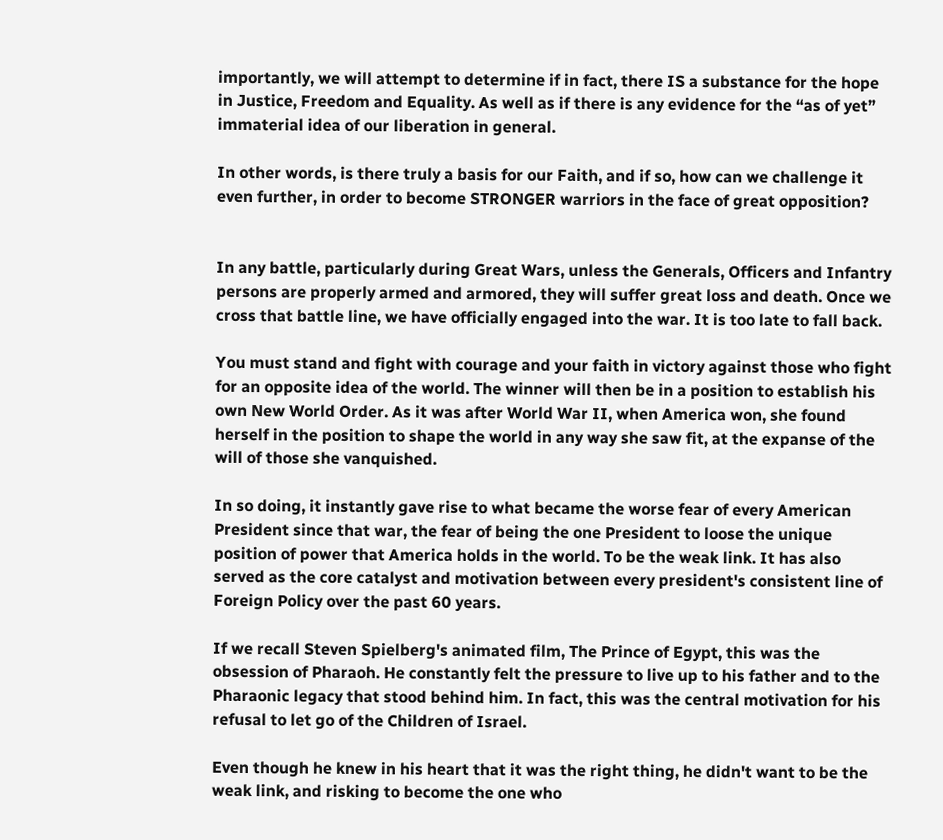importantly, we will attempt to determine if in fact, there IS a substance for the hope in Justice, Freedom and Equality. As well as if there is any evidence for the “as of yet” immaterial idea of our liberation in general.

In other words, is there truly a basis for our Faith, and if so, how can we challenge it even further, in order to become STRONGER warriors in the face of great opposition?


In any battle, particularly during Great Wars, unless the Generals, Officers and Infantry persons are properly armed and armored, they will suffer great loss and death. Once we cross that battle line, we have officially engaged into the war. It is too late to fall back.

You must stand and fight with courage and your faith in victory against those who fight for an opposite idea of the world. The winner will then be in a position to establish his own New World Order. As it was after World War II, when America won, she found herself in the position to shape the world in any way she saw fit, at the expanse of the will of those she vanquished.

In so doing, it instantly gave rise to what became the worse fear of every American President since that war, the fear of being the one President to loose the unique position of power that America holds in the world. To be the weak link. It has also served as the core catalyst and motivation between every president's consistent line of Foreign Policy over the past 60 years.

If we recall Steven Spielberg's animated film, The Prince of Egypt, this was the obsession of Pharaoh. He constantly felt the pressure to live up to his father and to the Pharaonic legacy that stood behind him. In fact, this was the central motivation for his refusal to let go of the Children of Israel.

Even though he knew in his heart that it was the right thing, he didn't want to be the weak link, and risking to become the one who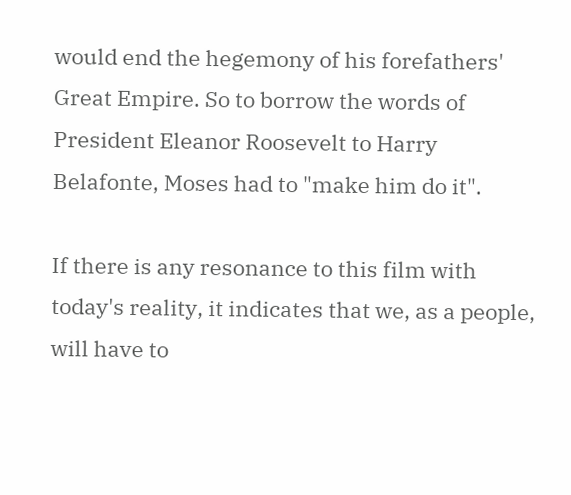would end the hegemony of his forefathers' Great Empire. So to borrow the words of President Eleanor Roosevelt to Harry Belafonte, Moses had to "make him do it".

If there is any resonance to this film with today's reality, it indicates that we, as a people, will have to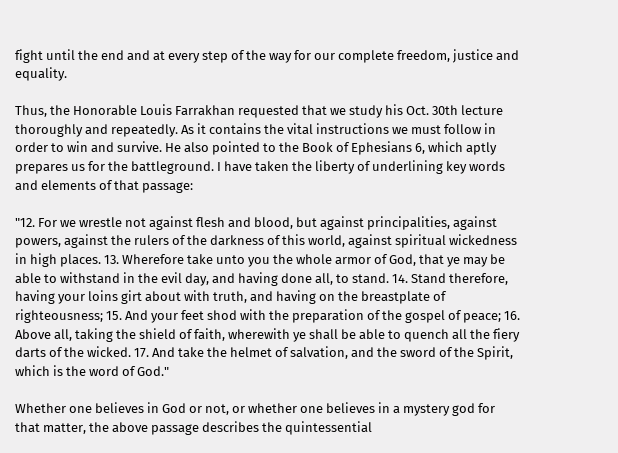fight until the end and at every step of the way for our complete freedom, justice and equality.

Thus, the Honorable Louis Farrakhan requested that we study his Oct. 30th lecture thoroughly and repeatedly. As it contains the vital instructions we must follow in order to win and survive. He also pointed to the Book of Ephesians 6, which aptly prepares us for the battleground. I have taken the liberty of underlining key words and elements of that passage:

"12. For we wrestle not against flesh and blood, but against principalities, against powers, against the rulers of the darkness of this world, against spiritual wickedness in high places. 13. Wherefore take unto you the whole armor of God, that ye may be able to withstand in the evil day, and having done all, to stand. 14. Stand therefore, having your loins girt about with truth, and having on the breastplate of righteousness; 15. And your feet shod with the preparation of the gospel of peace; 16. Above all, taking the shield of faith, wherewith ye shall be able to quench all the fiery darts of the wicked. 17. And take the helmet of salvation, and the sword of the Spirit, which is the word of God."

Whether one believes in God or not, or whether one believes in a mystery god for that matter, the above passage describes the quintessential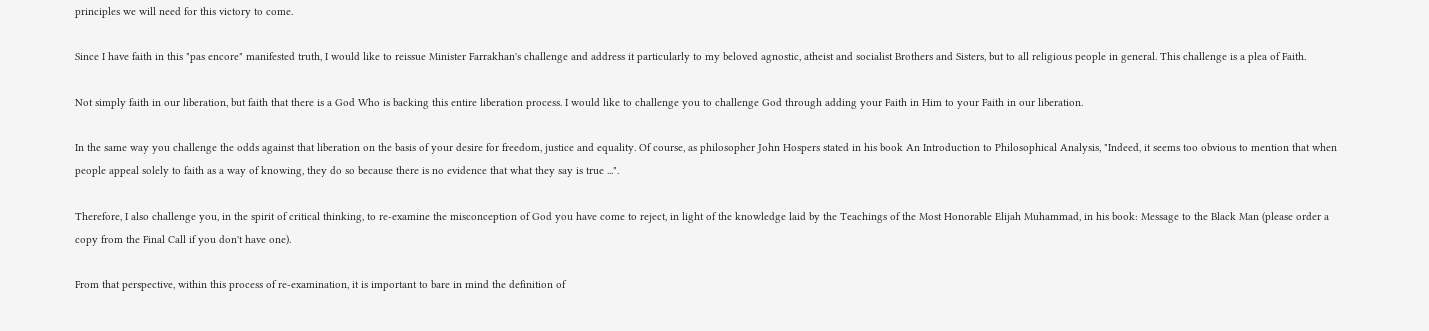principles we will need for this victory to come.

Since I have faith in this "pas encore" manifested truth, I would like to reissue Minister Farrakhan's challenge and address it particularly to my beloved agnostic, atheist and socialist Brothers and Sisters, but to all religious people in general. This challenge is a plea of Faith.

Not simply faith in our liberation, but faith that there is a God Who is backing this entire liberation process. I would like to challenge you to challenge God through adding your Faith in Him to your Faith in our liberation.

In the same way you challenge the odds against that liberation on the basis of your desire for freedom, justice and equality. Of course, as philosopher John Hospers stated in his book An Introduction to Philosophical Analysis, "Indeed, it seems too obvious to mention that when people appeal solely to faith as a way of knowing, they do so because there is no evidence that what they say is true ...".

Therefore, I also challenge you, in the spirit of critical thinking, to re-examine the misconception of God you have come to reject, in light of the knowledge laid by the Teachings of the Most Honorable Elijah Muhammad, in his book: Message to the Black Man (please order a copy from the Final Call if you don't have one).

From that perspective, within this process of re-examination, it is important to bare in mind the definition of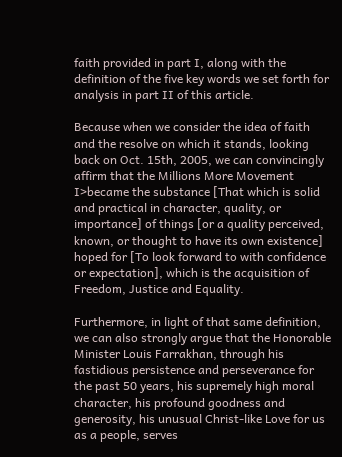faith provided in part I, along with the definition of the five key words we set forth for analysis in part II of this article.

Because when we consider the idea of faith and the resolve on which it stands, looking back on Oct. 15th, 2005, we can convincingly affirm that the Millions More Movement I>became the substance [That which is solid and practical in character, quality, or importance] of things [or a quality perceived, known, or thought to have its own existence] hoped for [To look forward to with confidence or expectation], which is the acquisition of Freedom, Justice and Equality.

Furthermore, in light of that same definition, we can also strongly argue that the Honorable Minister Louis Farrakhan, through his fastidious persistence and perseverance for the past 50 years, his supremely high moral character, his profound goodness and generosity, his unusual Christ-like Love for us as a people, serves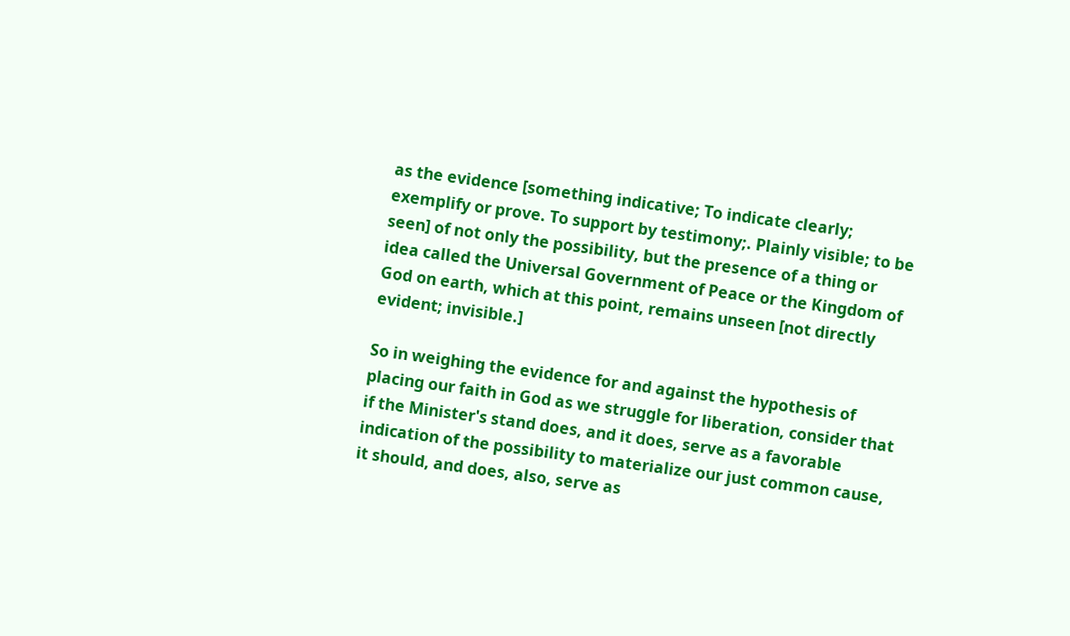as the evidence [something indicative; To indicate clearly; exemplify or prove. To support by testimony;. Plainly visible; to be seen] of not only the possibility, but the presence of a thing or idea called the Universal Government of Peace or the Kingdom of God on earth, which at this point, remains unseen [not directly evident; invisible.]

So in weighing the evidence for and against the hypothesis of placing our faith in God as we struggle for liberation, consider that if the Minister's stand does, and it does, serve as a favorable indication of the possibility to materialize our just common cause, it should, and does, also, serve as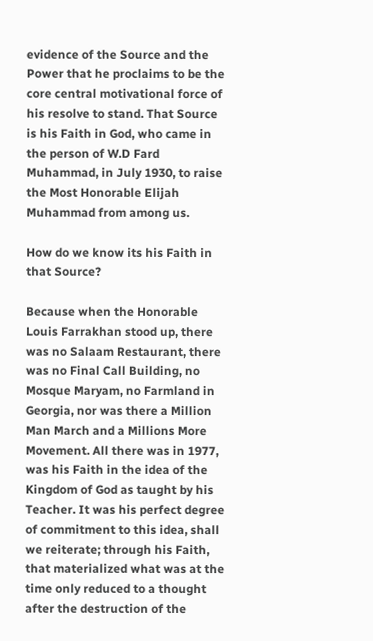evidence of the Source and the Power that he proclaims to be the core central motivational force of his resolve to stand. That Source is his Faith in God, who came in the person of W.D Fard Muhammad, in July 1930, to raise the Most Honorable Elijah Muhammad from among us.

How do we know its his Faith in that Source?

Because when the Honorable Louis Farrakhan stood up, there was no Salaam Restaurant, there was no Final Call Building, no Mosque Maryam, no Farmland in Georgia, nor was there a Million Man March and a Millions More Movement. All there was in 1977, was his Faith in the idea of the Kingdom of God as taught by his Teacher. It was his perfect degree of commitment to this idea, shall we reiterate; through his Faith, that materialized what was at the time only reduced to a thought after the destruction of the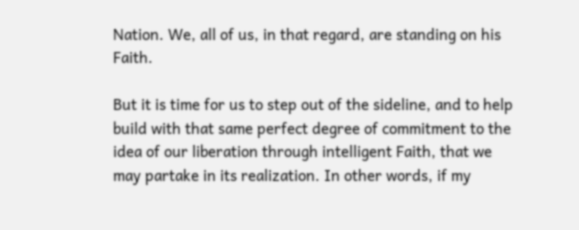Nation. We, all of us, in that regard, are standing on his Faith.

But it is time for us to step out of the sideline, and to help build with that same perfect degree of commitment to the idea of our liberation through intelligent Faith, that we may partake in its realization. In other words, if my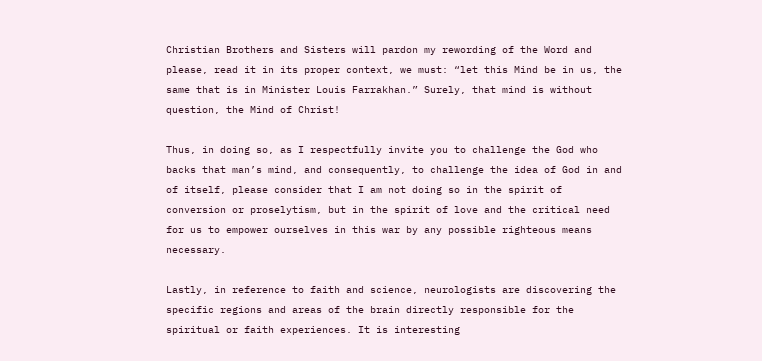Christian Brothers and Sisters will pardon my rewording of the Word and please, read it in its proper context, we must: “let this Mind be in us, the same that is in Minister Louis Farrakhan.” Surely, that mind is without question, the Mind of Christ!

Thus, in doing so, as I respectfully invite you to challenge the God who backs that man’s mind, and consequently, to challenge the idea of God in and of itself, please consider that I am not doing so in the spirit of conversion or proselytism, but in the spirit of love and the critical need for us to empower ourselves in this war by any possible righteous means necessary.

Lastly, in reference to faith and science, neurologists are discovering the specific regions and areas of the brain directly responsible for the spiritual or faith experiences. It is interesting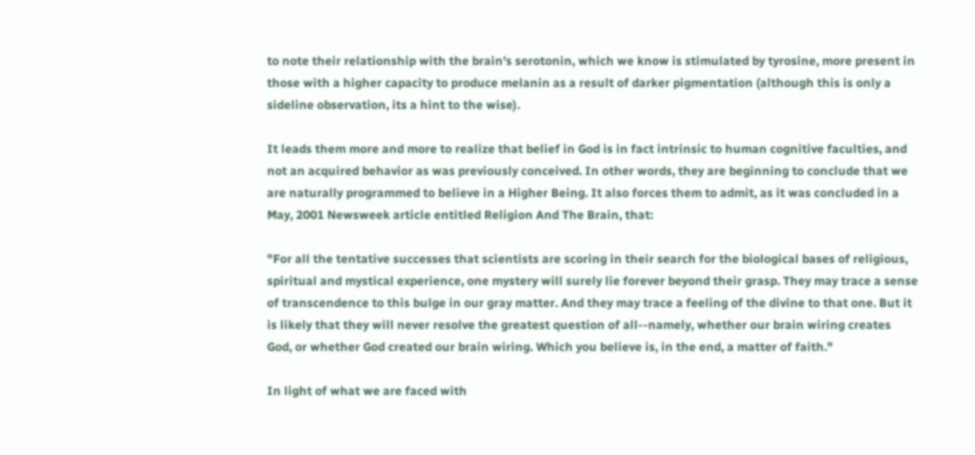to note their relationship with the brain's serotonin, which we know is stimulated by tyrosine, more present in those with a higher capacity to produce melanin as a result of darker pigmentation (although this is only a sideline observation, its a hint to the wise).

It leads them more and more to realize that belief in God is in fact intrinsic to human cognitive faculties, and not an acquired behavior as was previously conceived. In other words, they are beginning to conclude that we are naturally programmed to believe in a Higher Being. It also forces them to admit, as it was concluded in a May, 2001 Newsweek article entitled Religion And The Brain, that:

"For all the tentative successes that scientists are scoring in their search for the biological bases of religious, spiritual and mystical experience, one mystery will surely lie forever beyond their grasp. They may trace a sense of transcendence to this bulge in our gray matter. And they may trace a feeling of the divine to that one. But it is likely that they will never resolve the greatest question of all--namely, whether our brain wiring creates God, or whether God created our brain wiring. Which you believe is, in the end, a matter of faith."

In light of what we are faced with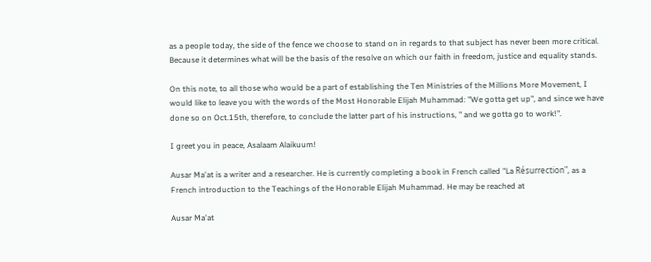as a people today, the side of the fence we choose to stand on in regards to that subject has never been more critical. Because it determines what will be the basis of the resolve on which our faith in freedom, justice and equality stands.

On this note, to all those who would be a part of establishing the Ten Ministries of the Millions More Movement, I would like to leave you with the words of the Most Honorable Elijah Muhammad: "We gotta get up", and since we have done so on Oct.15th, therefore, to conclude the latter part of his instructions, " and we gotta go to work!".

I greet you in peace, Asalaam Alaikuum!

Ausar Ma'at is a writer and a researcher. He is currently completing a book in French called "La Résurrection", as a French introduction to the Teachings of the Honorable Elijah Muhammad. He may be reached at

Ausar Ma'at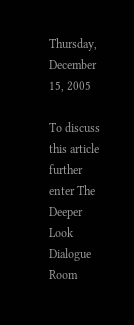Thursday, December 15, 2005

To discuss this article further enter The Deeper Look Dialogue Room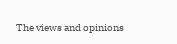The views and opinions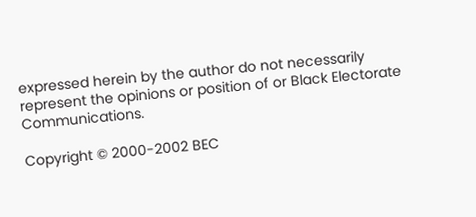expressed herein by the author do not necessarily represent the opinions or position of or Black Electorate Communications.

Copyright © 2000-2002 BEC